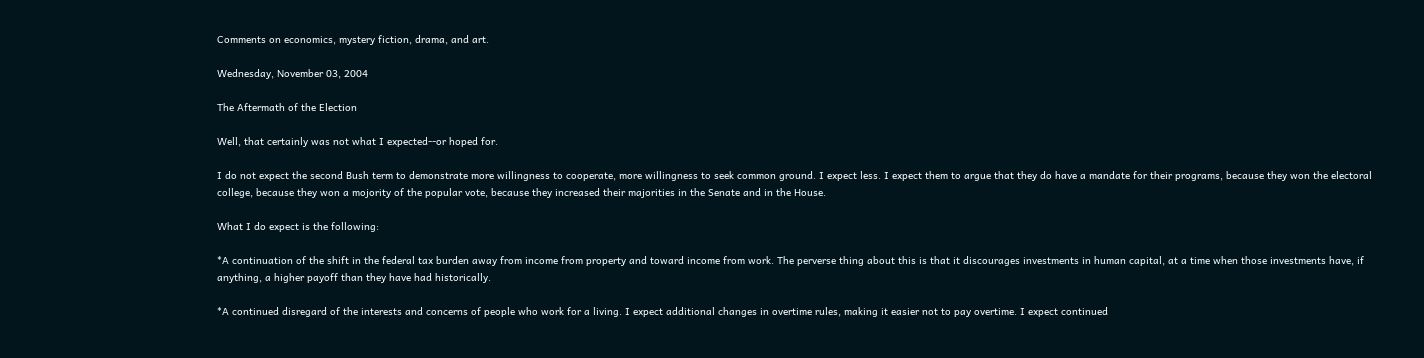Comments on economics, mystery fiction, drama, and art.

Wednesday, November 03, 2004

The Aftermath of the Election

Well, that certainly was not what I expected--or hoped for.

I do not expect the second Bush term to demonstrate more willingness to cooperate, more willingness to seek common ground. I expect less. I expect them to argue that they do have a mandate for their programs, because they won the electoral college, because they won a mojority of the popular vote, because they increased their majorities in the Senate and in the House.

What I do expect is the following:

*A continuation of the shift in the federal tax burden away from income from property and toward income from work. The perverse thing about this is that it discourages investments in human capital, at a time when those investments have, if anything, a higher payoff than they have had historically.

*A continued disregard of the interests and concerns of people who work for a living. I expect additional changes in overtime rules, making it easier not to pay overtime. I expect continued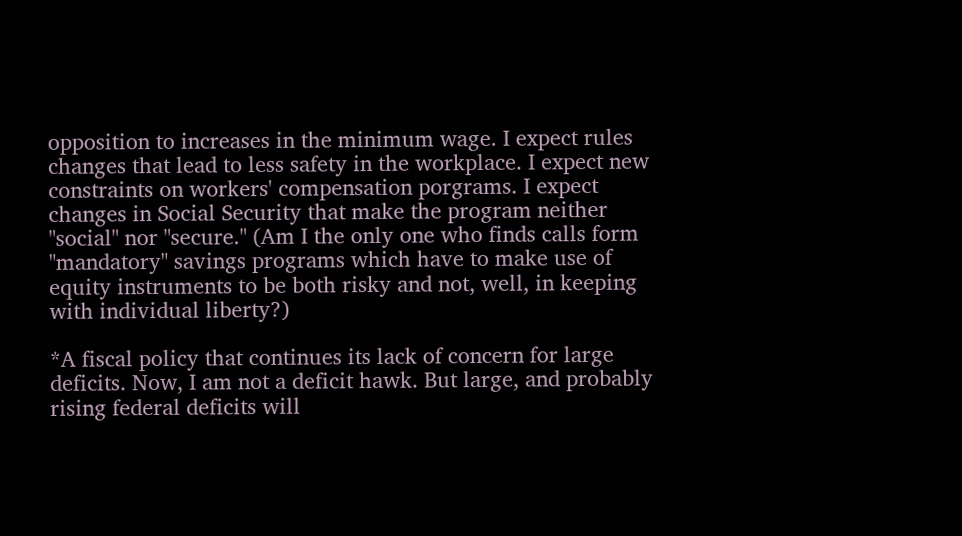opposition to increases in the minimum wage. I expect rules changes that lead to less safety in the workplace. I expect new constraints on workers' compensation porgrams. I expect changes in Social Security that make the program neither "social" nor "secure." (Am I the only one who finds calls form "mandatory" savings programs which have to make use of equity instruments to be both risky and not, well, in keeping with individual liberty?)

*A fiscal policy that continues its lack of concern for large deficits. Now, I am not a deficit hawk. But large, and probably rising federal deficits will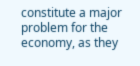constitute a major problem for the economy, as they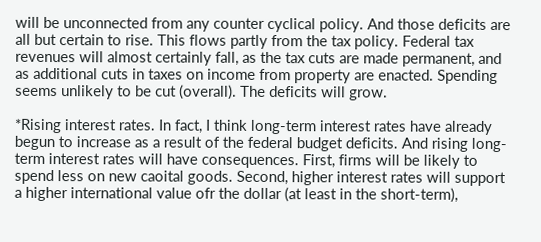will be unconnected from any counter cyclical policy. And those deficits are all but certain to rise. This flows partly from the tax policy. Federal tax revenues will almost certainly fall, as the tax cuts are made permanent, and as additional cuts in taxes on income from property are enacted. Spending seems unlikely to be cut (overall). The deficits will grow.

*Rising interest rates. In fact, I think long-term interest rates have already begun to increase as a result of the federal budget deficits. And rising long-term interest rates will have consequences. First, firms will be likely to spend less on new caoital goods. Second, higher interest rates will support a higher international value ofr the dollar (at least in the short-term),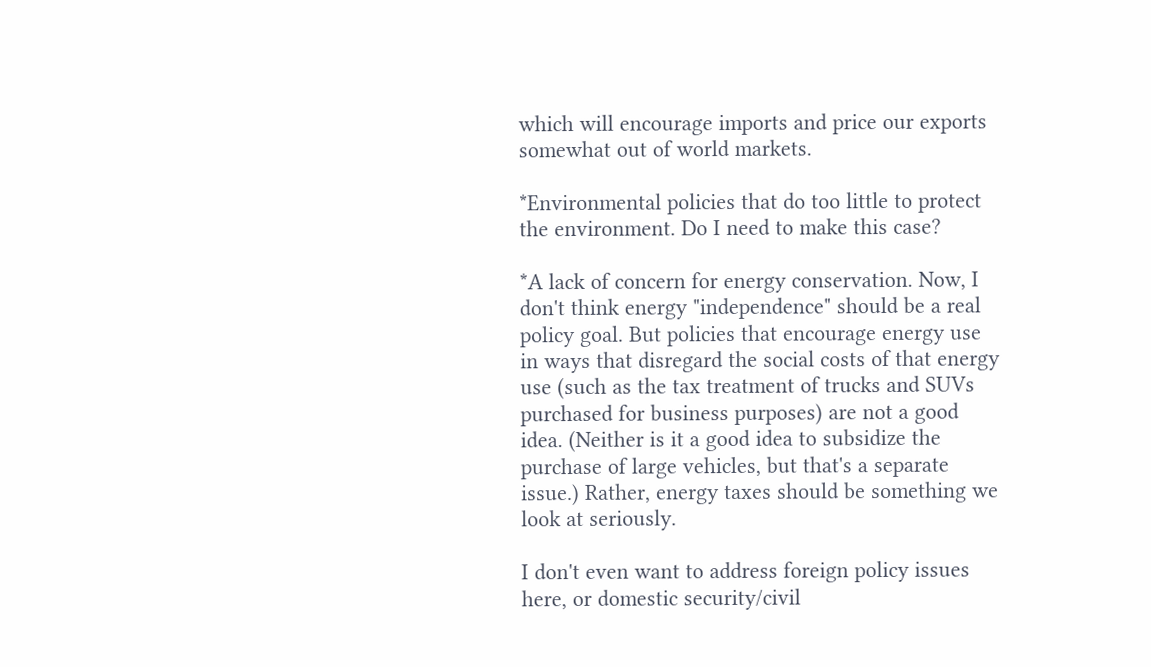which will encourage imports and price our exports somewhat out of world markets.

*Environmental policies that do too little to protect the environment. Do I need to make this case?

*A lack of concern for energy conservation. Now, I don't think energy "independence" should be a real policy goal. But policies that encourage energy use in ways that disregard the social costs of that energy use (such as the tax treatment of trucks and SUVs purchased for business purposes) are not a good idea. (Neither is it a good idea to subsidize the purchase of large vehicles, but that's a separate issue.) Rather, energy taxes should be something we look at seriously.

I don't even want to address foreign policy issues here, or domestic security/civil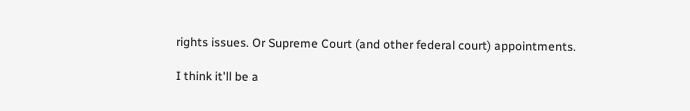rights issues. Or Supreme Court (and other federal court) appointments.

I think it'll be a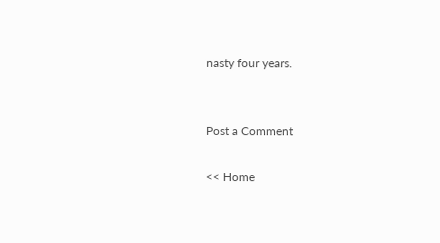nasty four years.


Post a Comment

<< Home